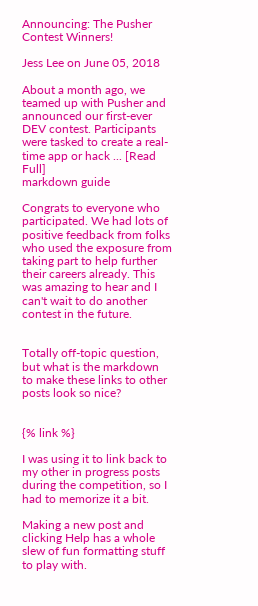Announcing: The Pusher Contest Winners!

Jess Lee on June 05, 2018

About a month ago, we teamed up with Pusher and announced our first-ever DEV contest. Participants were tasked to create a real-time app or hack ... [Read Full]
markdown guide

Congrats to everyone who participated. We had lots of positive feedback from folks who used the exposure from taking part to help further their careers already. This was amazing to hear and I can't wait to do another contest in the future.


Totally off-topic question, but what is the markdown to make these links to other posts look so nice?


{% link %}

I was using it to link back to my other in progress posts during the competition, so I had to memorize it a bit.

Making a new post and clicking Help has a whole slew of fun formatting stuff to play with.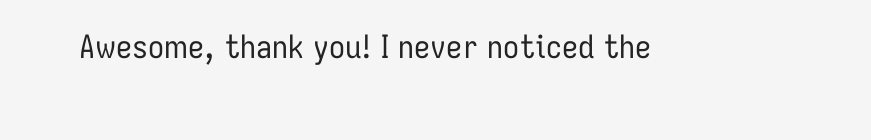Awesome, thank you! I never noticed the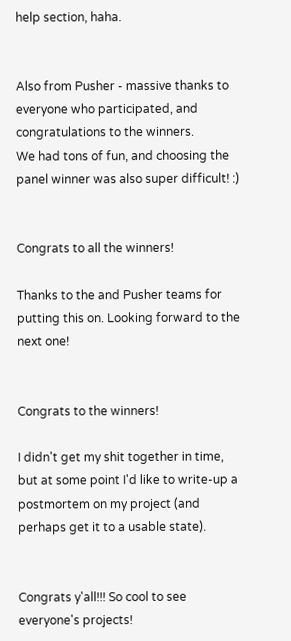help section, haha.


Also from Pusher - massive thanks to everyone who participated, and congratulations to the winners.
We had tons of fun, and choosing the panel winner was also super difficult! :)


Congrats to all the winners!

Thanks to the and Pusher teams for putting this on. Looking forward to the next one!


Congrats to the winners!

I didn't get my shit together in time, but at some point I'd like to write-up a postmortem on my project (and perhaps get it to a usable state).


Congrats y'all!!! So cool to see everyone's projects!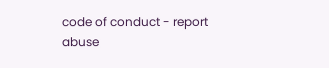code of conduct - report abuse